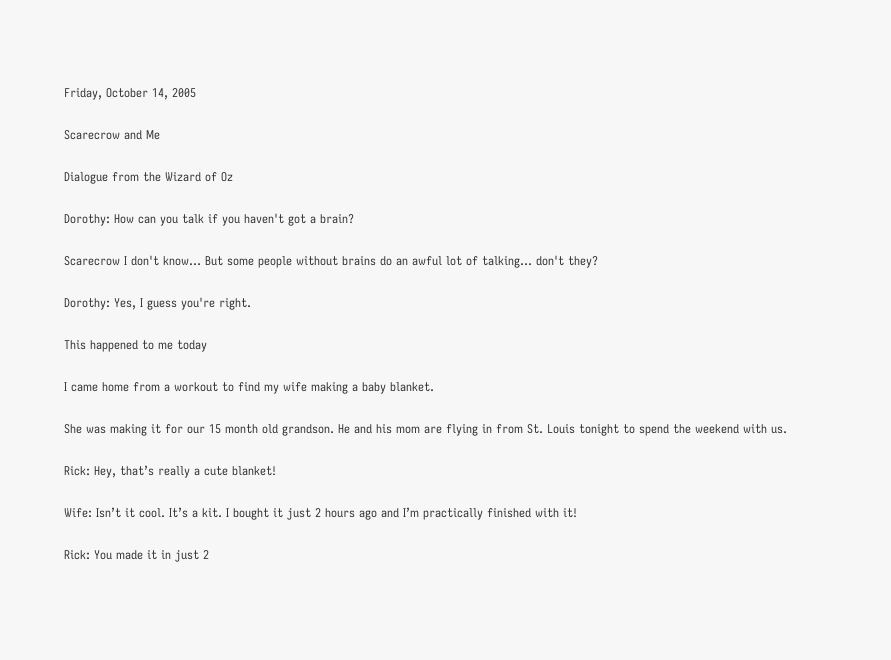Friday, October 14, 2005

Scarecrow and Me

Dialogue from the Wizard of Oz

Dorothy: How can you talk if you haven't got a brain?

Scarecrow I don't know... But some people without brains do an awful lot of talking... don't they?

Dorothy: Yes, I guess you're right.

This happened to me today

I came home from a workout to find my wife making a baby blanket.

She was making it for our 15 month old grandson. He and his mom are flying in from St. Louis tonight to spend the weekend with us.

Rick: Hey, that’s really a cute blanket!

Wife: Isn’t it cool. It’s a kit. I bought it just 2 hours ago and I’m practically finished with it!

Rick: You made it in just 2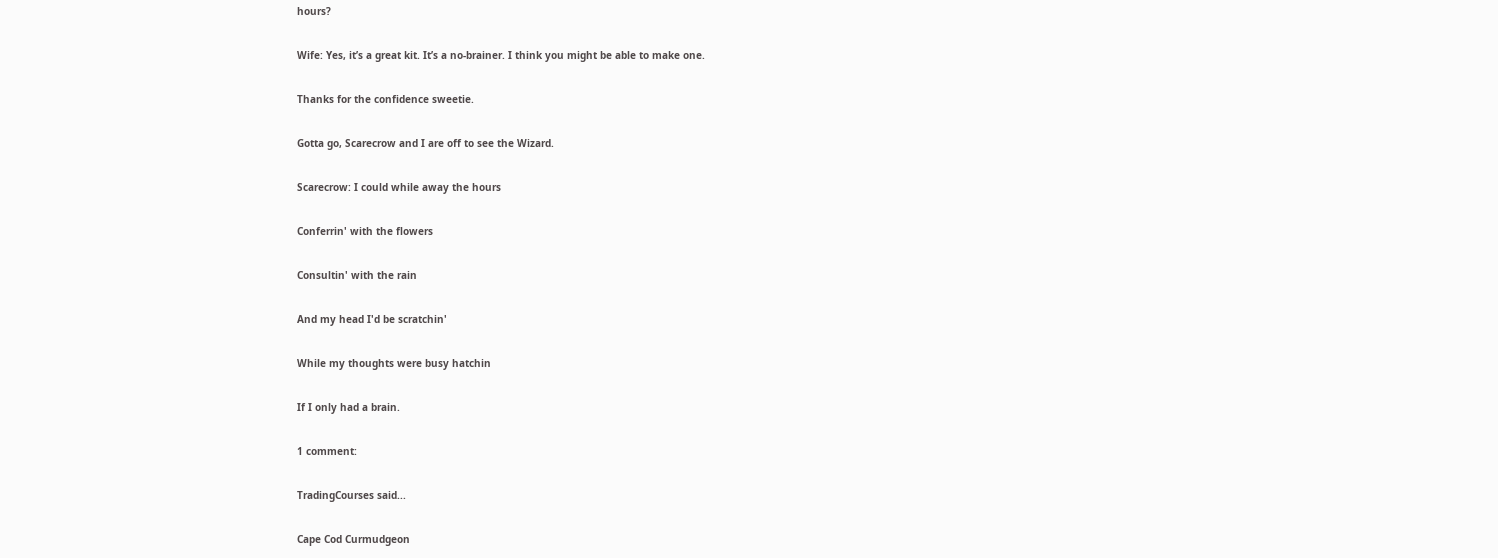hours?

Wife: Yes, it’s a great kit. It’s a no-brainer. I think you might be able to make one.

Thanks for the confidence sweetie.

Gotta go, Scarecrow and I are off to see the Wizard.

Scarecrow: I could while away the hours

Conferrin' with the flowers

Consultin' with the rain

And my head I'd be scratchin'

While my thoughts were busy hatchin

If I only had a brain.

1 comment:

TradingCourses said...

Cape Cod Curmudgeon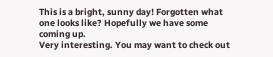This is a bright, sunny day! Forgotten what one looks like? Hopefully we have some coming up.
Very interesting. You may want to check out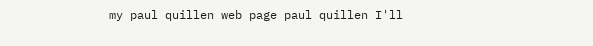my paul quillen web page paul quillen I'll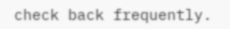check back frequently.